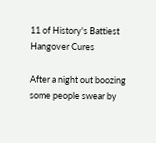11 of History's Battiest Hangover Cures

After a night out boozing some people swear by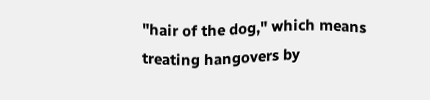"hair of the dog," which means treating hangovers by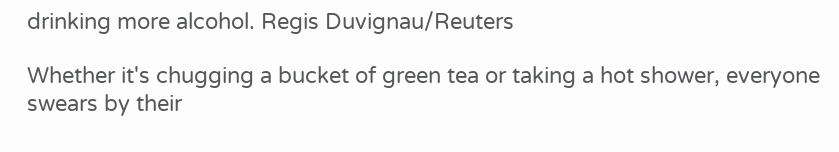drinking more alcohol. Regis Duvignau/Reuters

Whether it's chugging a bucket of green tea or taking a hot shower, everyone swears by their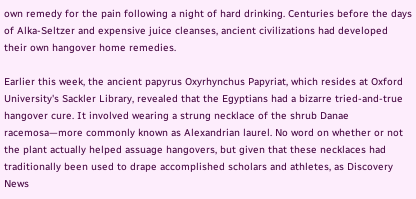own remedy for the pain following a night of hard drinking. Centuries before the days of Alka-Seltzer and expensive juice cleanses, ancient civilizations had developed their own hangover home remedies.

Earlier this week, the ancient papyrus Oxyrhynchus Papyriat, which resides at Oxford University's Sackler Library, revealed that the Egyptians had a bizarre tried-and-true hangover cure. It involved wearing a strung necklace of the shrub Danae racemosa—more commonly known as Alexandrian laurel. No word on whether or not the plant actually helped assuage hangovers, but given that these necklaces had traditionally been used to drape accomplished scholars and athletes, as Discovery News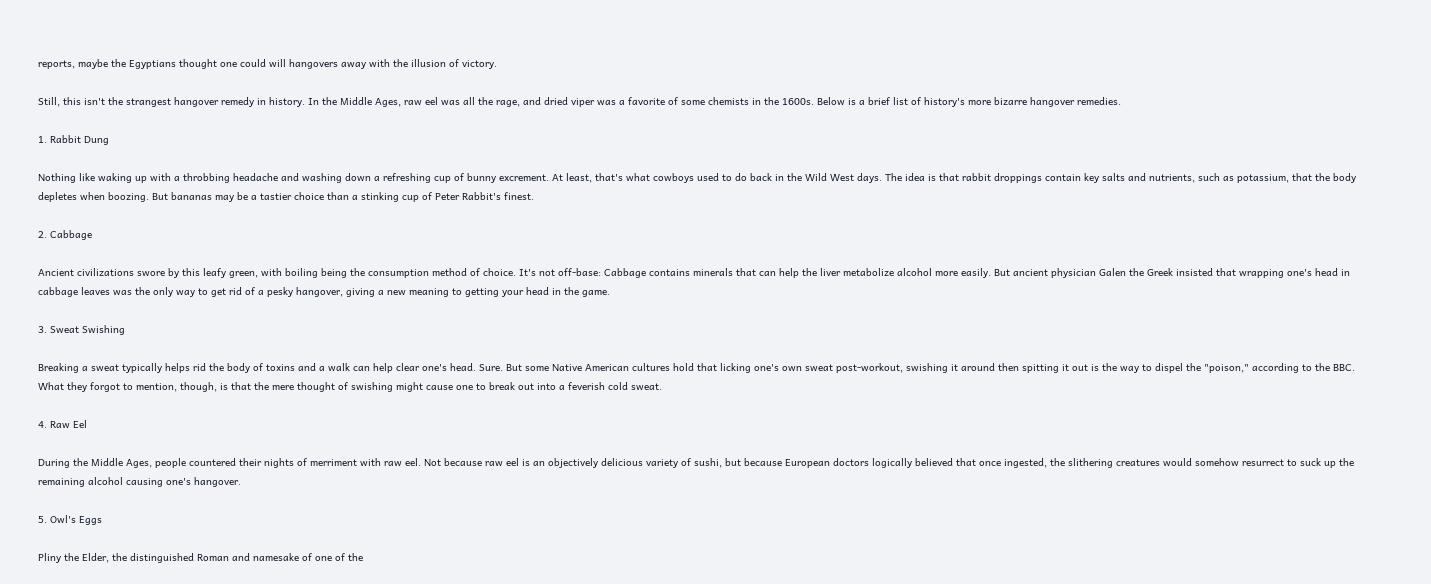reports, maybe the Egyptians thought one could will hangovers away with the illusion of victory.

Still, this isn't the strangest hangover remedy in history. In the Middle Ages, raw eel was all the rage, and dried viper was a favorite of some chemists in the 1600s. Below is a brief list of history's more bizarre hangover remedies.

1. Rabbit Dung

Nothing like waking up with a throbbing headache and washing down a refreshing cup of bunny excrement. At least, that's what cowboys used to do back in the Wild West days. The idea is that rabbit droppings contain key salts and nutrients, such as potassium, that the body depletes when boozing. But bananas may be a tastier choice than a stinking cup of Peter Rabbit's finest.

2. Cabbage

Ancient civilizations swore by this leafy green, with boiling being the consumption method of choice. It's not off-base: Cabbage contains minerals that can help the liver metabolize alcohol more easily. But ancient physician Galen the Greek insisted that wrapping one's head in cabbage leaves was the only way to get rid of a pesky hangover, giving a new meaning to getting your head in the game.

3. Sweat Swishing

Breaking a sweat typically helps rid the body of toxins and a walk can help clear one's head. Sure. But some Native American cultures hold that licking one's own sweat post-workout, swishing it around then spitting it out is the way to dispel the "poison," according to the BBC. What they forgot to mention, though, is that the mere thought of swishing might cause one to break out into a feverish cold sweat.

4. Raw Eel

During the Middle Ages, people countered their nights of merriment with raw eel. Not because raw eel is an objectively delicious variety of sushi, but because European doctors logically believed that once ingested, the slithering creatures would somehow resurrect to suck up the remaining alcohol causing one's hangover.

5. Owl's Eggs

Pliny the Elder, the distinguished Roman and namesake of one of the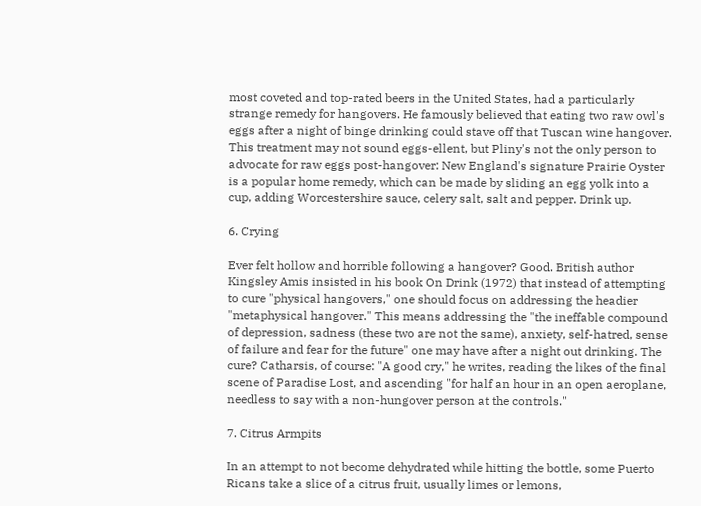most coveted and top-rated beers in the United States, had a particularly strange remedy for hangovers. He famously believed that eating two raw owl's eggs after a night of binge drinking could stave off that Tuscan wine hangover. This treatment may not sound eggs-ellent, but Pliny's not the only person to advocate for raw eggs post-hangover: New England's signature Prairie Oyster is a popular home remedy, which can be made by sliding an egg yolk into a cup, adding Worcestershire sauce, celery salt, salt and pepper. Drink up.

6. Crying

Ever felt hollow and horrible following a hangover? Good. British author Kingsley Amis insisted in his book On Drink (1972) that instead of attempting to cure "physical hangovers," one should focus on addressing the headier "metaphysical hangover." This means addressing the "the ineffable compound of depression, sadness (these two are not the same), anxiety, self-hatred, sense of failure and fear for the future" one may have after a night out drinking. The cure? Catharsis, of course: "A good cry," he writes, reading the likes of the final scene of Paradise Lost, and ascending "for half an hour in an open aeroplane, needless to say with a non-hungover person at the controls."

7. Citrus Armpits

In an attempt to not become dehydrated while hitting the bottle, some Puerto Ricans take a slice of a citrus fruit, usually limes or lemons,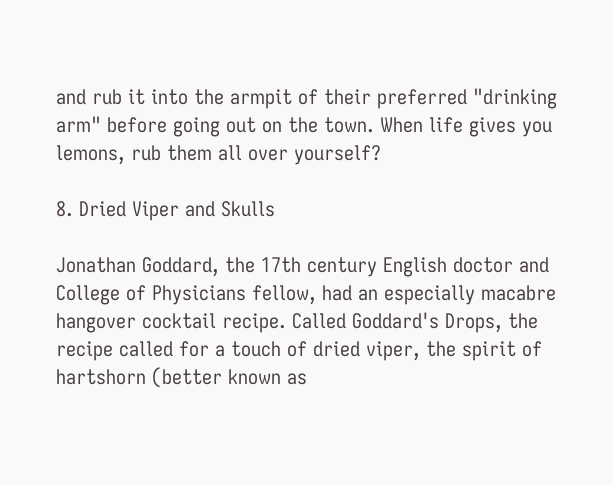and rub it into the armpit of their preferred "drinking arm" before going out on the town. When life gives you lemons, rub them all over yourself?

8. Dried Viper and Skulls

Jonathan Goddard, the 17th century English doctor and College of Physicians fellow, had an especially macabre hangover cocktail recipe. Called Goddard's Drops, the recipe called for a touch of dried viper, the spirit of hartshorn (better known as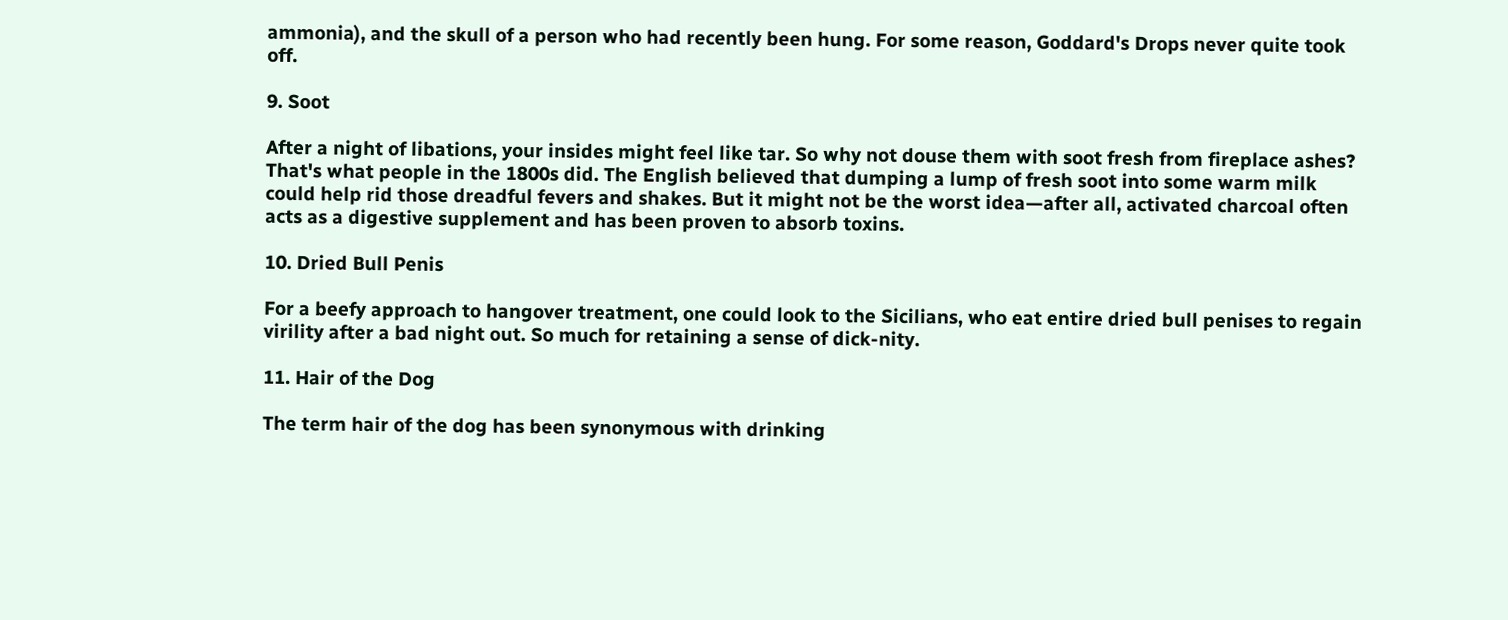ammonia), and the skull of a person who had recently been hung. For some reason, Goddard's Drops never quite took off.

9. Soot

After a night of libations, your insides might feel like tar. So why not douse them with soot fresh from fireplace ashes? That's what people in the 1800s did. The English believed that dumping a lump of fresh soot into some warm milk could help rid those dreadful fevers and shakes. But it might not be the worst idea—after all, activated charcoal often acts as a digestive supplement and has been proven to absorb toxins.

10. Dried Bull Penis

For a beefy approach to hangover treatment, one could look to the Sicilians, who eat entire dried bull penises to regain virility after a bad night out. So much for retaining a sense of dick-nity.

11. Hair of the Dog

The term hair of the dog has been synonymous with drinking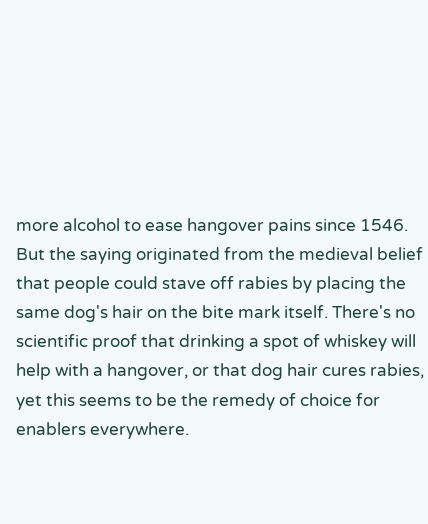more alcohol to ease hangover pains since 1546. But the saying originated from the medieval belief that people could stave off rabies by placing the same dog's hair on the bite mark itself. There's no scientific proof that drinking a spot of whiskey will help with a hangover, or that dog hair cures rabies, yet this seems to be the remedy of choice for enablers everywhere.